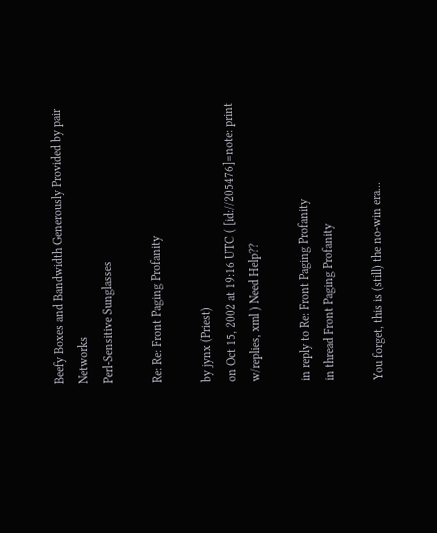Beefy Boxes and Bandwidth Generously Provided by pair Networks
Perl-Sensitive Sunglasses

Re: Re: Front Paging Profanity

by jynx (Priest)
on Oct 15, 2002 at 19:16 UTC ( [id://205476]=note: print w/replies, xml ) Need Help??

in reply to Re: Front Paging Profanity
in thread Front Paging Profanity

You forget, this is (still) the no-win era...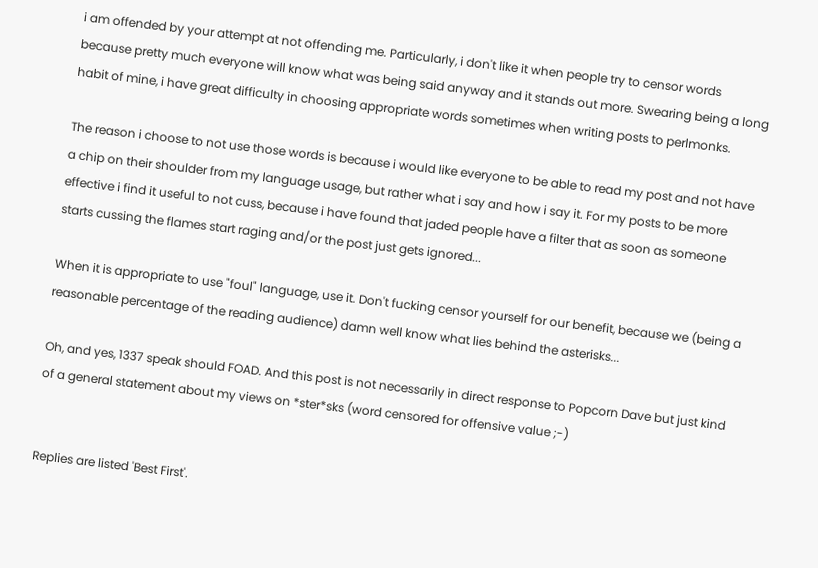i am offended by your attempt at not offending me. Particularly, i don't like it when people try to censor words because pretty much everyone will know what was being said anyway and it stands out more. Swearing being a long habit of mine, i have great difficulty in choosing appropriate words sometimes when writing posts to perlmonks.

The reason i choose to not use those words is because i would like everyone to be able to read my post and not have a chip on their shoulder from my language usage, but rather what i say and how i say it. For my posts to be more effective i find it useful to not cuss, because i have found that jaded people have a filter that as soon as someone starts cussing the flames start raging and/or the post just gets ignored...

When it is appropriate to use "foul" language, use it. Don't fucking censor yourself for our benefit, because we (being a reasonable percentage of the reading audience) damn well know what lies behind the asterisks...

Oh, and yes, 1337 speak should FOAD. And this post is not necessarily in direct response to Popcorn Dave but just kind of a general statement about my views on *ster*sks (word censored for offensive value ;-)


Replies are listed 'Best First'.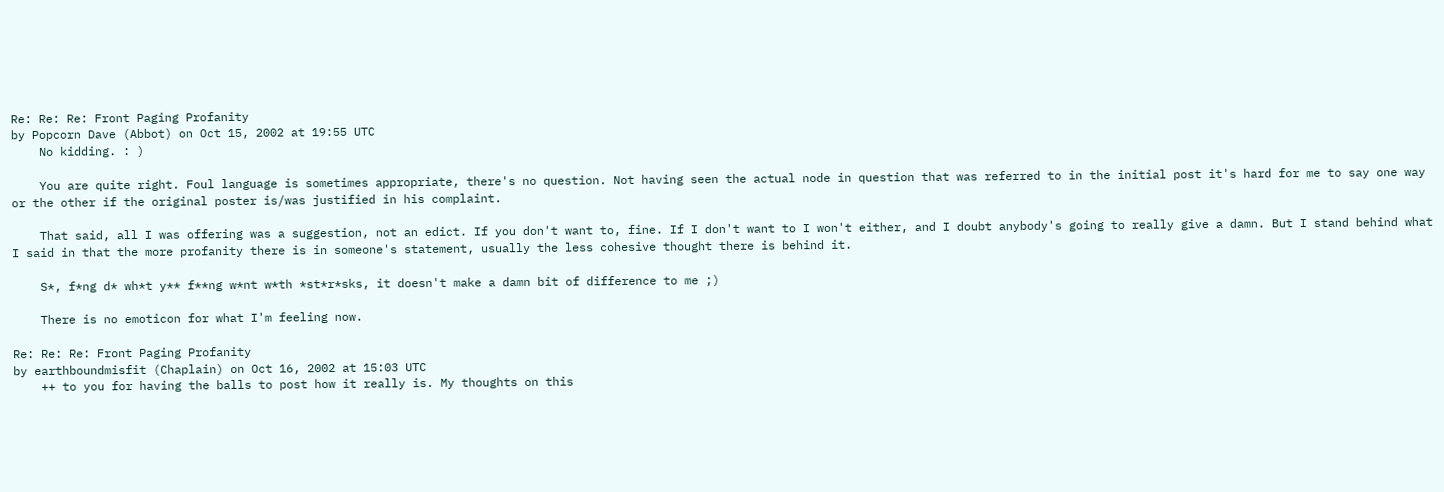Re: Re: Re: Front Paging Profanity
by Popcorn Dave (Abbot) on Oct 15, 2002 at 19:55 UTC
    No kidding. : )

    You are quite right. Foul language is sometimes appropriate, there's no question. Not having seen the actual node in question that was referred to in the initial post it's hard for me to say one way or the other if the original poster is/was justified in his complaint.

    That said, all I was offering was a suggestion, not an edict. If you don't want to, fine. If I don't want to I won't either, and I doubt anybody's going to really give a damn. But I stand behind what I said in that the more profanity there is in someone's statement, usually the less cohesive thought there is behind it.

    S*, f*ng d* wh*t y** f**ng w*nt w*th *st*r*sks, it doesn't make a damn bit of difference to me ;)

    There is no emoticon for what I'm feeling now.

Re: Re: Re: Front Paging Profanity
by earthboundmisfit (Chaplain) on Oct 16, 2002 at 15:03 UTC
    ++ to you for having the balls to post how it really is. My thoughts on this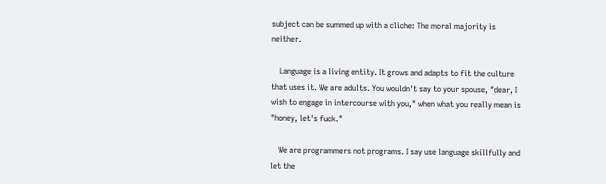subject can be summed up with a cliche: The moral majority is neither.

    Language is a living entity. It grows and adapts to fit the culture that uses it. We are adults. You wouldn't say to your spouse, "dear, I wish to engage in intercourse with you," when what you really mean is "honey, let's fuck."

    We are programmers not programs. I say use language skillfully and let the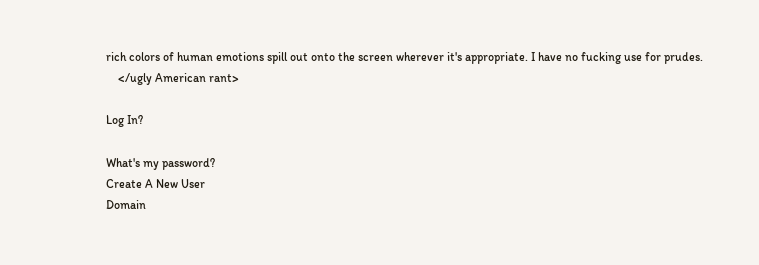rich colors of human emotions spill out onto the screen wherever it's appropriate. I have no fucking use for prudes.
    </ugly American rant>

Log In?

What's my password?
Create A New User
Domain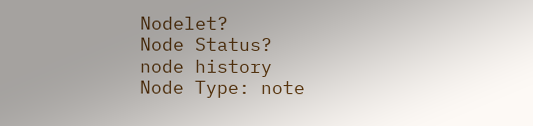Nodelet?
Node Status?
node history
Node Type: note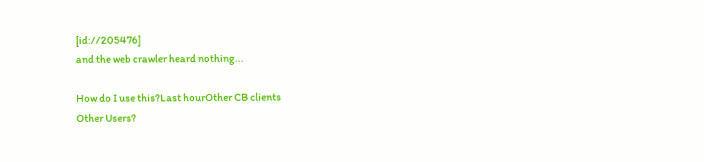[id://205476]
and the web crawler heard nothing...

How do I use this?Last hourOther CB clients
Other Users?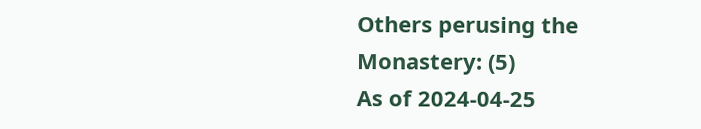Others perusing the Monastery: (5)
As of 2024-04-25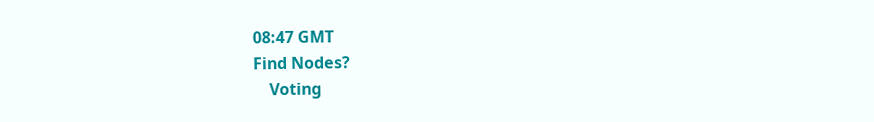08:47 GMT
Find Nodes?
    Voting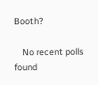Booth?

    No recent polls found